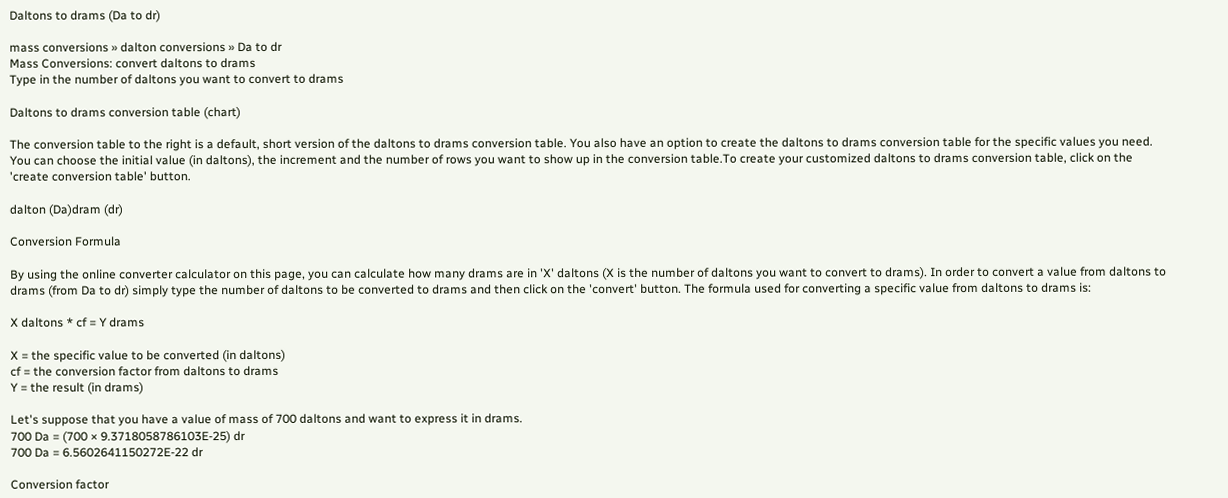Daltons to drams (Da to dr)

mass conversions » dalton conversions » Da to dr
Mass Conversions: convert daltons to drams
Type in the number of daltons you want to convert to drams

Daltons to drams conversion table (chart)

The conversion table to the right is a default, short version of the daltons to drams conversion table. You also have an option to create the daltons to drams conversion table for the specific values you need. You can choose the initial value (in daltons), the increment and the number of rows you want to show up in the conversion table.To create your customized daltons to drams conversion table, click on the 'create conversion table' button.

dalton (Da)dram (dr)

Conversion Formula

By using the online converter calculator on this page, you can calculate how many drams are in 'X' daltons (X is the number of daltons you want to convert to drams). In order to convert a value from daltons to drams (from Da to dr) simply type the number of daltons to be converted to drams and then click on the 'convert' button. The formula used for converting a specific value from daltons to drams is:

X daltons * cf = Y drams

X = the specific value to be converted (in daltons)
cf = the conversion factor from daltons to drams
Y = the result (in drams)

Let's suppose that you have a value of mass of 700 daltons and want to express it in drams.
700 Da = (700 × 9.3718058786103E-25) dr
700 Da = 6.5602641150272E-22 dr

Conversion factor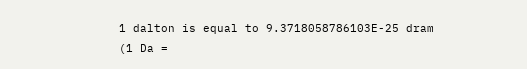1 dalton is equal to 9.3718058786103E-25 dram
(1 Da =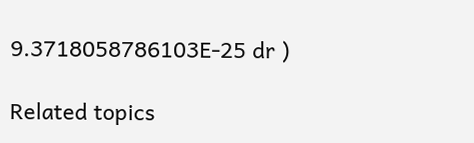9.3718058786103E-25 dr )

Related topics